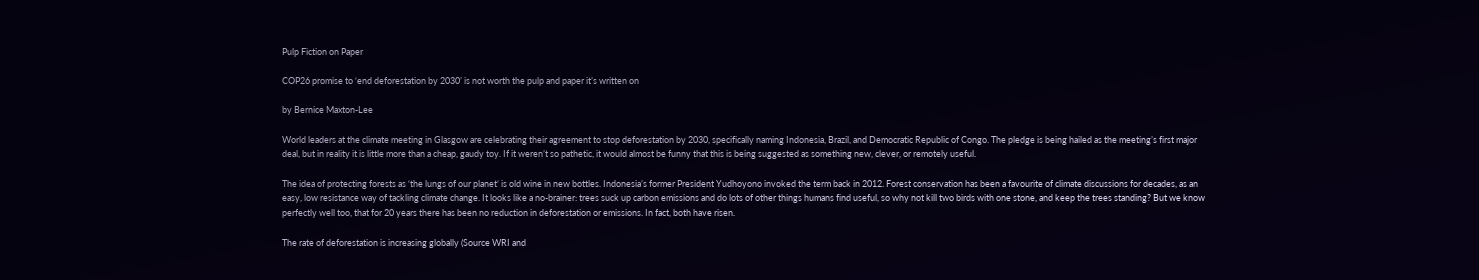Pulp Fiction on Paper

COP26 promise to ‘end deforestation by 2030’ is not worth the pulp and paper it’s written on

by Bernice Maxton-Lee

World leaders at the climate meeting in Glasgow are celebrating their agreement to stop deforestation by 2030, specifically naming Indonesia, Brazil, and Democratic Republic of Congo. The pledge is being hailed as the meeting’s first major deal, but in reality it is little more than a cheap, gaudy toy. If it weren’t so pathetic, it would almost be funny that this is being suggested as something new, clever, or remotely useful.

The idea of protecting forests as ‘the lungs of our planet‘ is old wine in new bottles. Indonesia’s former President Yudhoyono invoked the term back in 2012. Forest conservation has been a favourite of climate discussions for decades, as an easy, low resistance way of tackling climate change. It looks like a no-brainer: trees suck up carbon emissions and do lots of other things humans find useful, so why not kill two birds with one stone, and keep the trees standing? But we know perfectly well too, that for 20 years there has been no reduction in deforestation or emissions. In fact, both have risen.

The rate of deforestation is increasing globally (Source WRI and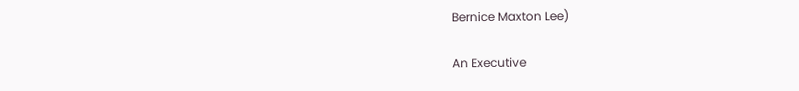Bernice Maxton Lee)

An Executive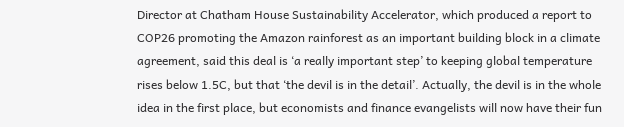Director at Chatham House Sustainability Accelerator, which produced a report to COP26 promoting the Amazon rainforest as an important building block in a climate agreement, said this deal is ‘a really important step’ to keeping global temperature rises below 1.5C, but that ‘the devil is in the detail’. Actually, the devil is in the whole idea in the first place, but economists and finance evangelists will now have their fun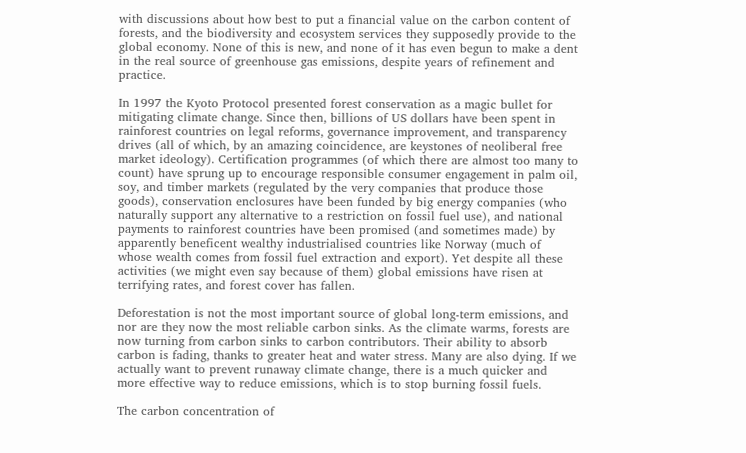with discussions about how best to put a financial value on the carbon content of forests, and the biodiversity and ecosystem services they supposedly provide to the global economy. None of this is new, and none of it has even begun to make a dent in the real source of greenhouse gas emissions, despite years of refinement and practice.

In 1997 the Kyoto Protocol presented forest conservation as a magic bullet for mitigating climate change. Since then, billions of US dollars have been spent in rainforest countries on legal reforms, governance improvement, and transparency drives (all of which, by an amazing coincidence, are keystones of neoliberal free market ideology). Certification programmes (of which there are almost too many to count) have sprung up to encourage responsible consumer engagement in palm oil, soy, and timber markets (regulated by the very companies that produce those goods), conservation enclosures have been funded by big energy companies (who naturally support any alternative to a restriction on fossil fuel use), and national payments to rainforest countries have been promised (and sometimes made) by apparently beneficent wealthy industrialised countries like Norway (much of whose wealth comes from fossil fuel extraction and export). Yet despite all these activities (we might even say because of them) global emissions have risen at terrifying rates, and forest cover has fallen.

Deforestation is not the most important source of global long-term emissions, and nor are they now the most reliable carbon sinks. As the climate warms, forests are now turning from carbon sinks to carbon contributors. Their ability to absorb carbon is fading, thanks to greater heat and water stress. Many are also dying. If we actually want to prevent runaway climate change, there is a much quicker and more effective way to reduce emissions, which is to stop burning fossil fuels.

The carbon concentration of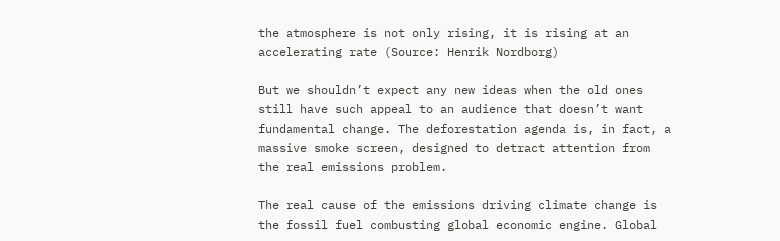the atmosphere is not only rising, it is rising at an accelerating rate (Source: Henrik Nordborg)

But we shouldn’t expect any new ideas when the old ones still have such appeal to an audience that doesn’t want fundamental change. The deforestation agenda is, in fact, a massive smoke screen, designed to detract attention from the real emissions problem.

The real cause of the emissions driving climate change is the fossil fuel combusting global economic engine. Global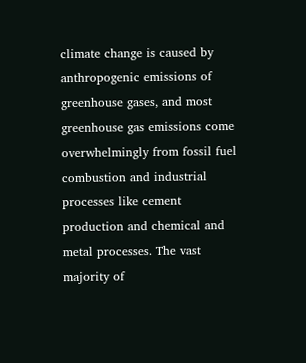climate change is caused by anthropogenic emissions of greenhouse gases, and most greenhouse gas emissions come overwhelmingly from fossil fuel combustion and industrial processes like cement production and chemical and metal processes. The vast majority of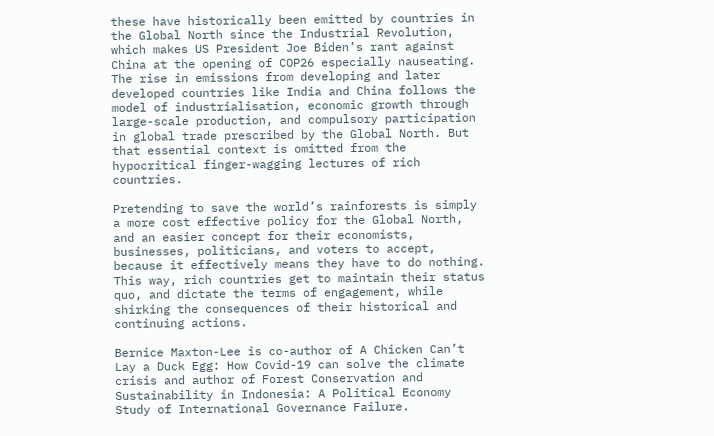these have historically been emitted by countries in the Global North since the Industrial Revolution, which makes US President Joe Biden’s rant against China at the opening of COP26 especially nauseating. The rise in emissions from developing and later developed countries like India and China follows the model of industrialisation, economic growth through large-scale production, and compulsory participation in global trade prescribed by the Global North. But that essential context is omitted from the hypocritical finger-wagging lectures of rich countries.

Pretending to save the world’s rainforests is simply a more cost effective policy for the Global North, and an easier concept for their economists, businesses, politicians, and voters to accept, because it effectively means they have to do nothing. This way, rich countries get to maintain their status quo, and dictate the terms of engagement, while shirking the consequences of their historical and continuing actions.

Bernice Maxton-Lee is co-author of A Chicken Can’t Lay a Duck Egg: How Covid-19 can solve the climate crisis and author of Forest Conservation and Sustainability in Indonesia: A Political Economy Study of International Governance Failure.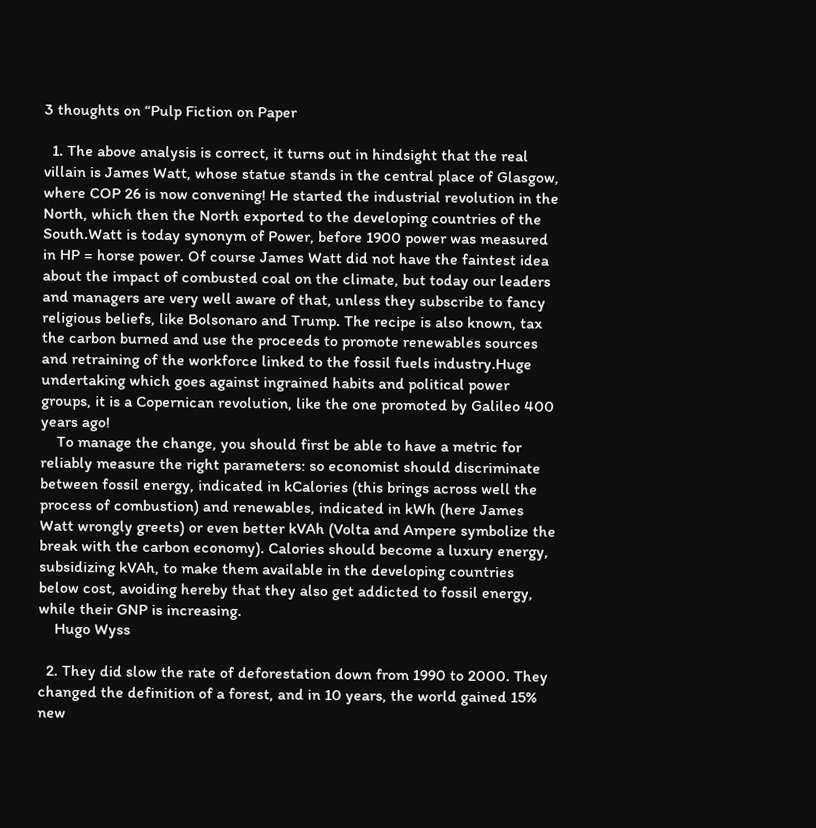3 thoughts on “Pulp Fiction on Paper

  1. The above analysis is correct, it turns out in hindsight that the real villain is James Watt, whose statue stands in the central place of Glasgow, where COP 26 is now convening! He started the industrial revolution in the North, which then the North exported to the developing countries of the South.Watt is today synonym of Power, before 1900 power was measured in HP = horse power. Of course James Watt did not have the faintest idea about the impact of combusted coal on the climate, but today our leaders and managers are very well aware of that, unless they subscribe to fancy religious beliefs, like Bolsonaro and Trump. The recipe is also known, tax the carbon burned and use the proceeds to promote renewables sources and retraining of the workforce linked to the fossil fuels industry.Huge undertaking which goes against ingrained habits and political power groups, it is a Copernican revolution, like the one promoted by Galileo 400 years ago!
    To manage the change, you should first be able to have a metric for reliably measure the right parameters: so economist should discriminate between fossil energy, indicated in kCalories (this brings across well the process of combustion) and renewables, indicated in kWh (here James Watt wrongly greets) or even better kVAh (Volta and Ampere symbolize the break with the carbon economy). Calories should become a luxury energy, subsidizing kVAh, to make them available in the developing countries below cost, avoiding hereby that they also get addicted to fossil energy, while their GNP is increasing.
    Hugo Wyss

  2. They did slow the rate of deforestation down from 1990 to 2000. They changed the definition of a forest, and in 10 years, the world gained 15% new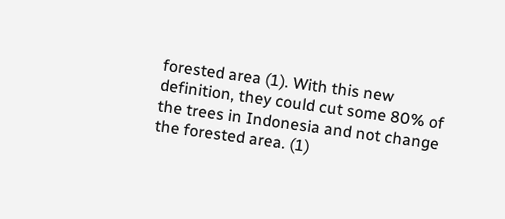forested area (1). With this new definition, they could cut some 80% of the trees in Indonesia and not change the forested area. (1)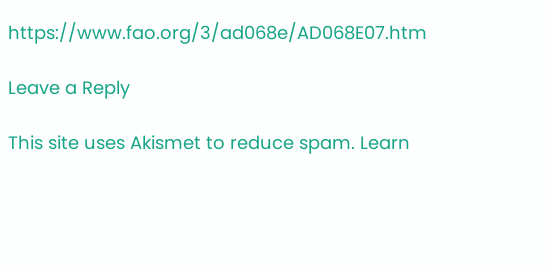https://www.fao.org/3/ad068e/AD068E07.htm

Leave a Reply

This site uses Akismet to reduce spam. Learn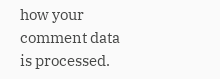how your comment data is processed.